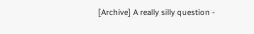[Archive] A really silly question -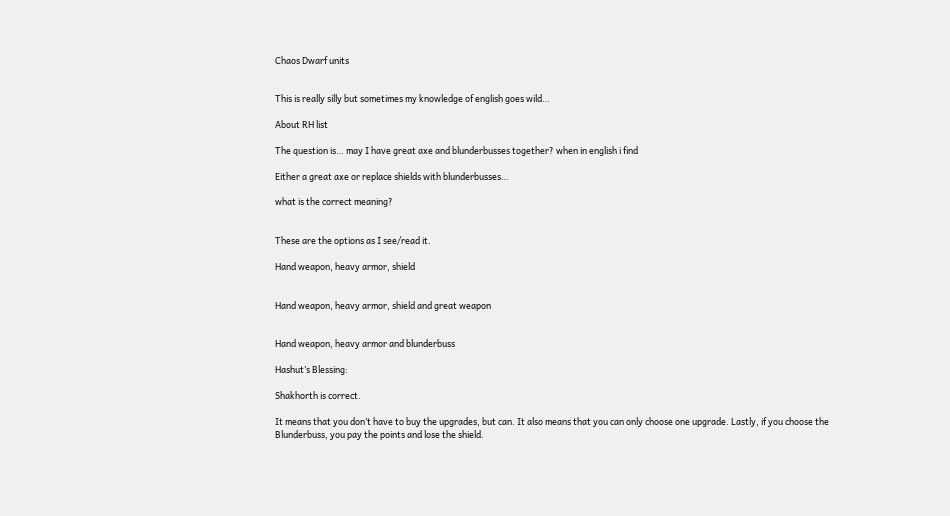Chaos Dwarf units


This is really silly but sometimes my knowledge of english goes wild…

About RH list

The question is… may I have great axe and blunderbusses together? when in english i find

Either a great axe or replace shields with blunderbusses…

what is the correct meaning?


These are the options as I see/read it.

Hand weapon, heavy armor, shield


Hand weapon, heavy armor, shield and great weapon


Hand weapon, heavy armor and blunderbuss

Hashut’s Blessing:

Shakhorth is correct.

It means that you don’t have to buy the upgrades, but can. It also means that you can only choose one upgrade. Lastly, if you choose the Blunderbuss, you pay the points and lose the shield.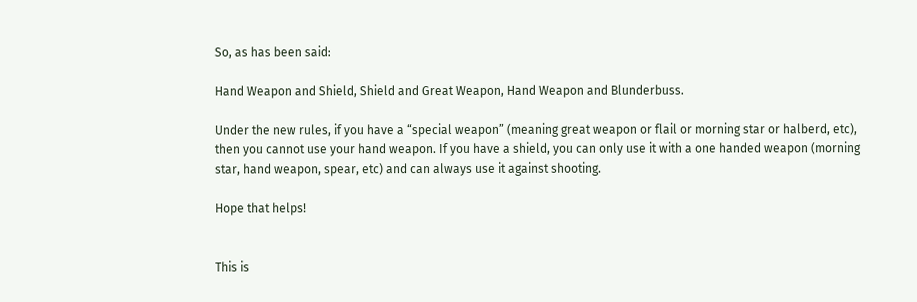So, as has been said:

Hand Weapon and Shield, Shield and Great Weapon, Hand Weapon and Blunderbuss.

Under the new rules, if you have a “special weapon” (meaning great weapon or flail or morning star or halberd, etc), then you cannot use your hand weapon. If you have a shield, you can only use it with a one handed weapon (morning star, hand weapon, spear, etc) and can always use it against shooting.

Hope that helps!


This is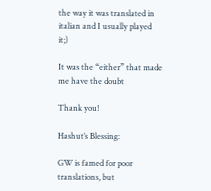the way it was translated in italian and I usually played it;)

It was the “either” that made me have the doubt

Thank you!

Hashut’s Blessing:

GW is famed for poor translations, but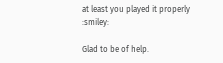at least you played it properly :smiley:

Glad to be of help.